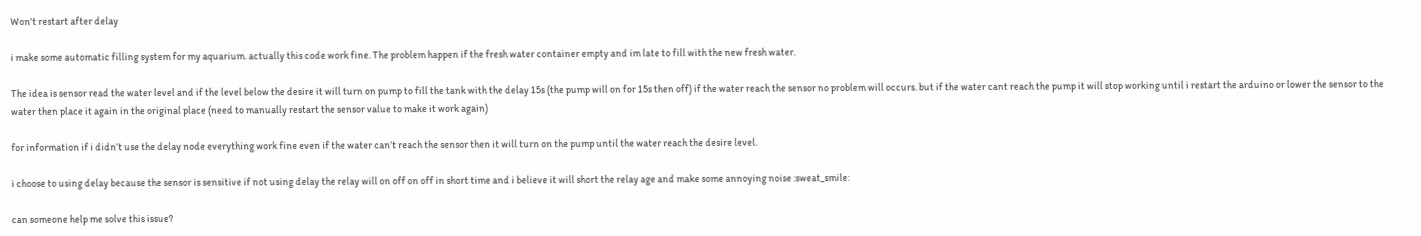Won't restart after delay

i make some automatic filling system for my aquarium. actually this code work fine. The problem happen if the fresh water container empty and im late to fill with the new fresh water.

The idea is sensor read the water level and if the level below the desire it will turn on pump to fill the tank with the delay 15s (the pump will on for 15s then off) if the water reach the sensor no problem will occurs. but if the water cant reach the pump it will stop working until i restart the arduino or lower the sensor to the water then place it again in the original place (need to manually restart the sensor value to make it work again)

for information if i didn’t use the delay node everything work fine even if the water can’t reach the sensor then it will turn on the pump until the water reach the desire level.

i choose to using delay because the sensor is sensitive if not using delay the relay will on off on off in short time and i believe it will short the relay age and make some annoying noise :sweat_smile:

can someone help me solve this issue?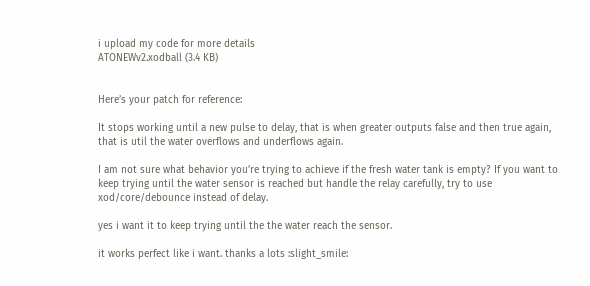i upload my code for more details
ATONEWv2.xodball (3.4 KB)


Here’s your patch for reference:

It stops working until a new pulse to delay, that is when greater outputs false and then true again, that is util the water overflows and underflows again.

I am not sure what behavior you’re trying to achieve if the fresh water tank is empty? If you want to keep trying until the water sensor is reached but handle the relay carefully, try to use xod/core/debounce instead of delay.

yes i want it to keep trying until the the water reach the sensor.

it works perfect like i want. thanks a lots :slight_smile: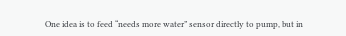One idea is to feed “needs more water” sensor directly to pump, but in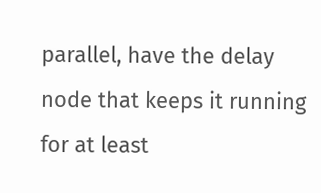parallel, have the delay node that keeps it running for at least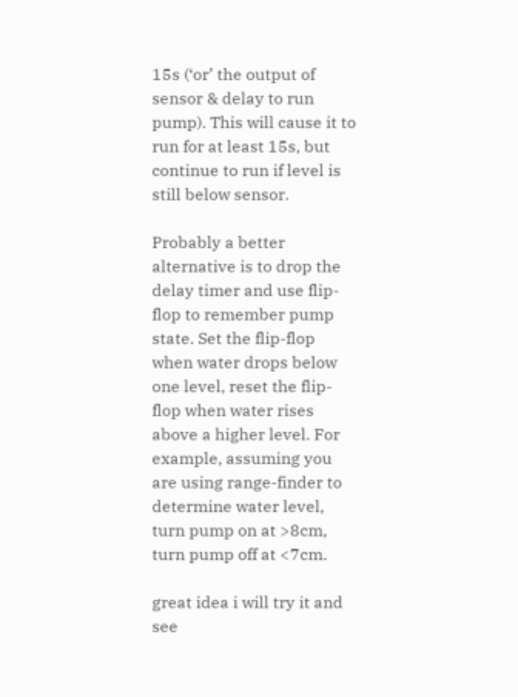15s (‘or’ the output of sensor & delay to run pump). This will cause it to run for at least 15s, but continue to run if level is still below sensor.

Probably a better alternative is to drop the delay timer and use flip-flop to remember pump state. Set the flip-flop when water drops below one level, reset the flip-flop when water rises above a higher level. For example, assuming you are using range-finder to determine water level, turn pump on at >8cm, turn pump off at <7cm.

great idea i will try it and see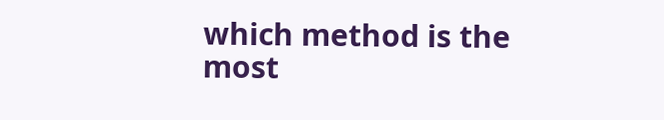which method is the most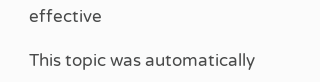effective

This topic was automatically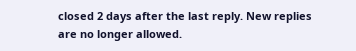closed 2 days after the last reply. New replies are no longer allowed.